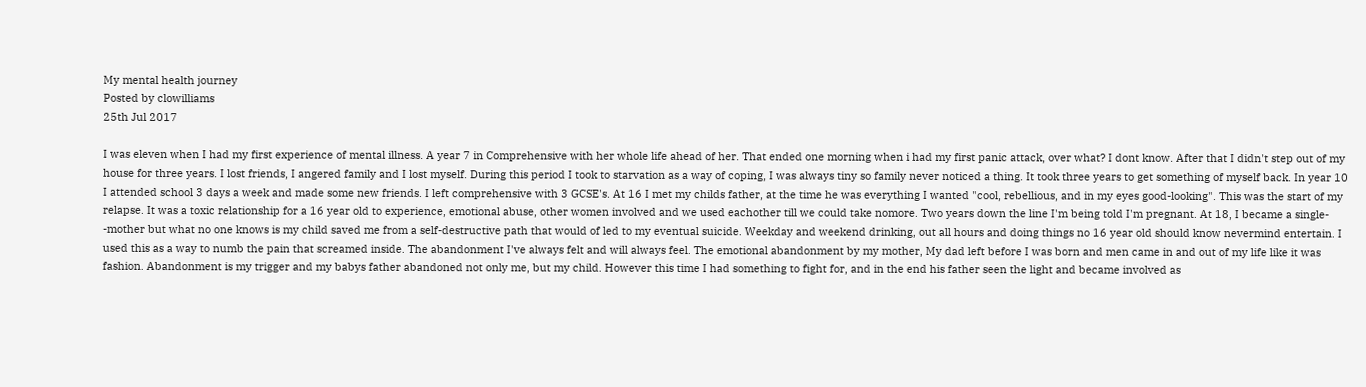My mental health journey
Posted by clowilliams
25th Jul 2017

I was eleven when I had my first experience of mental illness. A year 7 in Comprehensive with her whole life ahead of her. That ended one morning when i had my first panic attack, over what? I dont know. After that I didn't step out of my house for three years. I lost friends, I angered family and I lost myself. During this period I took to starvation as a way of coping, I was always tiny so family never noticed a thing. It took three years to get something of myself back. In year 10 I attended school 3 days a week and made some new friends. I left comprehensive with 3 GCSE's. At 16 I met my childs father, at the time he was everything I wanted "cool, rebellious, and in my eyes good-looking". This was the start of my relapse. It was a toxic relationship for a 16 year old to experience, emotional abuse, other women involved and we used eachother till we could take nomore. Two years down the line I'm being told I'm pregnant. At 18, I became a single- -mother but what no one knows is my child saved me from a self-destructive path that would of led to my eventual suicide. Weekday and weekend drinking, out all hours and doing things no 16 year old should know nevermind entertain. I used this as a way to numb the pain that screamed inside. The abandonment I've always felt and will always feel. The emotional abandonment by my mother, My dad left before I was born and men came in and out of my life like it was fashion. Abandonment is my trigger and my babys father abandoned not only me, but my child. However this time I had something to fight for, and in the end his father seen the light and became involved as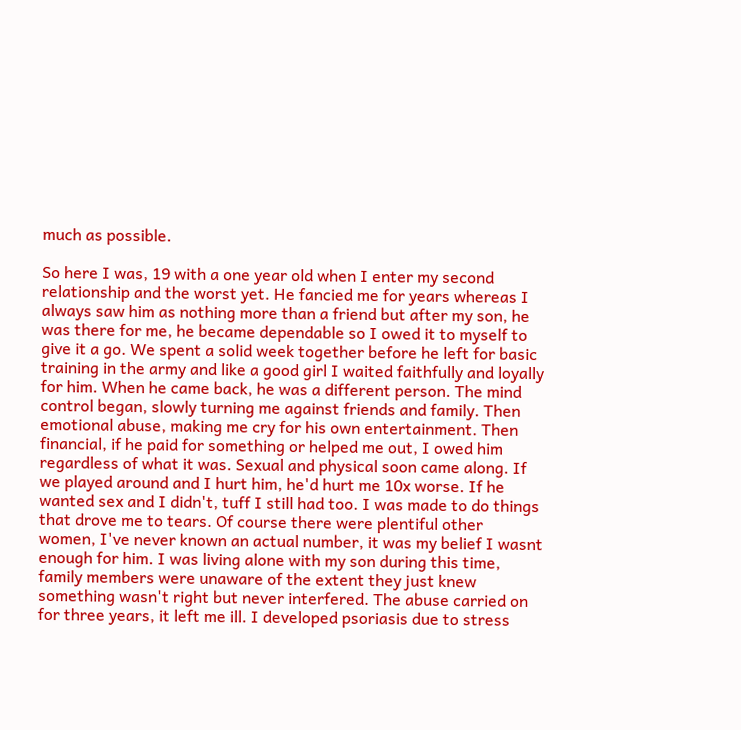much as possible.

So here I was, 19 with a one year old when I enter my second relationship and the worst yet. He fancied me for years whereas I always saw him as nothing more than a friend but after my son, he was there for me, he became dependable so I owed it to myself to give it a go. We spent a solid week together before he left for basic training in the army and like a good girl I waited faithfully and loyally for him. When he came back, he was a different person. The mind control began, slowly turning me against friends and family. Then emotional abuse, making me cry for his own entertainment. Then financial, if he paid for something or helped me out, I owed him regardless of what it was. Sexual and physical soon came along. If we played around and I hurt him, he'd hurt me 10x worse. If he wanted sex and I didn't, tuff I still had too. I was made to do things that drove me to tears. Of course there were plentiful other women, I've never known an actual number, it was my belief I wasnt enough for him. I was living alone with my son during this time, family members were unaware of the extent they just knew something wasn't right but never interfered. The abuse carried on for three years, it left me ill. I developed psoriasis due to stress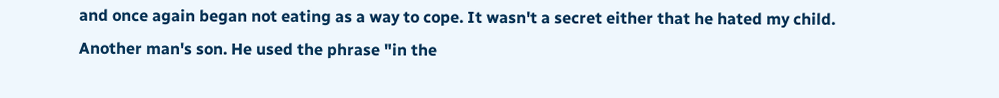and once again began not eating as a way to cope. It wasn't a secret either that he hated my child. Another man's son. He used the phrase "in the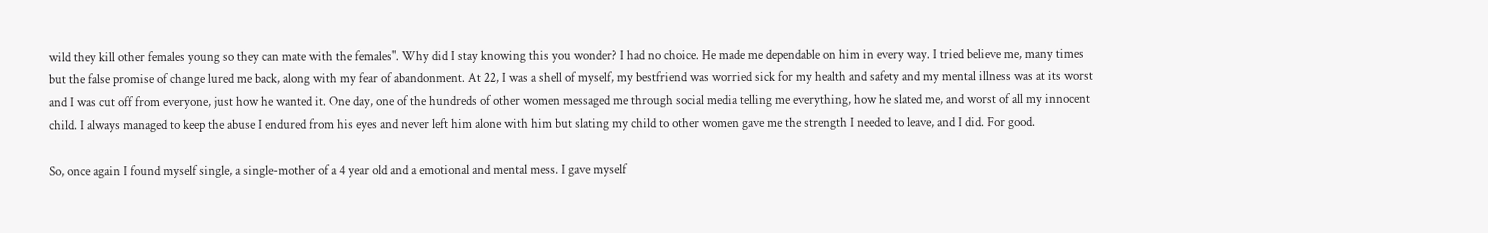wild they kill other females young so they can mate with the females". Why did I stay knowing this you wonder? I had no choice. He made me dependable on him in every way. I tried believe me, many times but the false promise of change lured me back, along with my fear of abandonment. At 22, I was a shell of myself, my bestfriend was worried sick for my health and safety and my mental illness was at its worst and I was cut off from everyone, just how he wanted it. One day, one of the hundreds of other women messaged me through social media telling me everything, how he slated me, and worst of all my innocent child. I always managed to keep the abuse I endured from his eyes and never left him alone with him but slating my child to other women gave me the strength I needed to leave, and I did. For good.

So, once again I found myself single, a single-mother of a 4 year old and a emotional and mental mess. I gave myself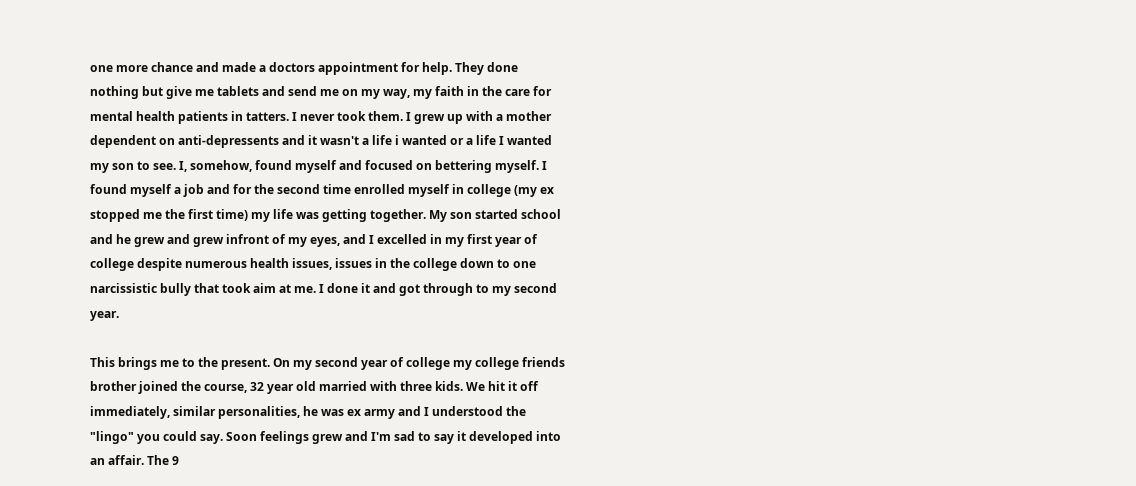one more chance and made a doctors appointment for help. They done nothing but give me tablets and send me on my way, my faith in the care for mental health patients in tatters. I never took them. I grew up with a mother dependent on anti-depressents and it wasn't a life i wanted or a life I wanted my son to see. I, somehow, found myself and focused on bettering myself. I found myself a job and for the second time enrolled myself in college (my ex stopped me the first time) my life was getting together. My son started school and he grew and grew infront of my eyes, and I excelled in my first year of college despite numerous health issues, issues in the college down to one narcissistic bully that took aim at me. I done it and got through to my second year.

This brings me to the present. On my second year of college my college friends brother joined the course, 32 year old married with three kids. We hit it off immediately, similar personalities, he was ex army and I understood the "lingo" you could say. Soon feelings grew and I'm sad to say it developed into an affair. The 9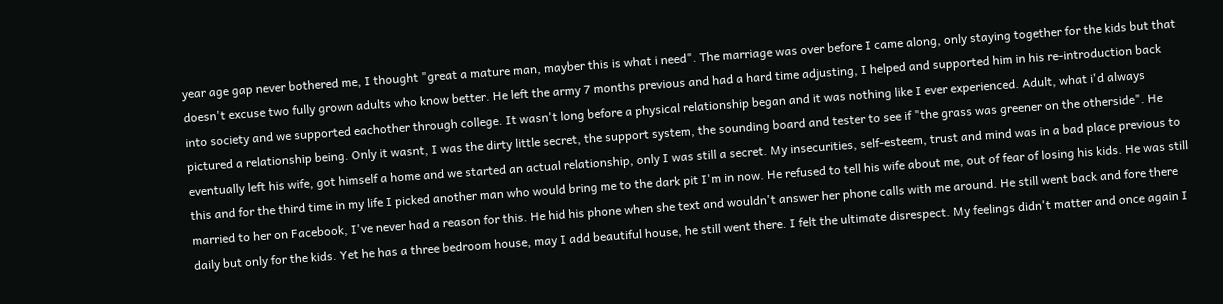year age gap never bothered me, I thought "great a mature man, mayber this is what i need". The marriage was over before I came along, only staying together for the kids but that doesn't excuse two fully grown adults who know better. He left the army 7 months previous and had a hard time adjusting, I helped and supported him in his re-introduction back into society and we supported eachother through college. It wasn't long before a physical relationship began and it was nothing like I ever experienced. Adult, what i'd always pictured a relationship being. Only it wasnt, I was the dirty little secret, the support system, the sounding board and tester to see if "the grass was greener on the otherside". He eventually left his wife, got himself a home and we started an actual relationship, only I was still a secret. My insecurities, self-esteem, trust and mind was in a bad place previous to this and for the third time in my life I picked another man who would bring me to the dark pit I'm in now. He refused to tell his wife about me, out of fear of losing his kids. He was still married to her on Facebook, I've never had a reason for this. He hid his phone when she text and wouldn't answer her phone calls with me around. He still went back and fore there daily but only for the kids. Yet he has a three bedroom house, may I add beautiful house, he still went there. I felt the ultimate disrespect. My feelings didn't matter and once again I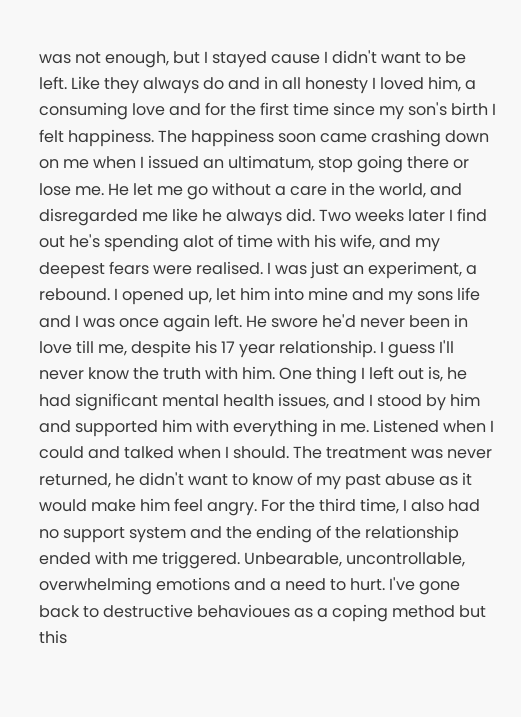was not enough, but I stayed cause I didn't want to be left. Like they always do and in all honesty I loved him, a consuming love and for the first time since my son's birth I felt happiness. The happiness soon came crashing down on me when I issued an ultimatum, stop going there or lose me. He let me go without a care in the world, and disregarded me like he always did. Two weeks later I find out he's spending alot of time with his wife, and my deepest fears were realised. I was just an experiment, a rebound. I opened up, let him into mine and my sons life and I was once again left. He swore he'd never been in love till me, despite his 17 year relationship. I guess I'll never know the truth with him. One thing I left out is, he had significant mental health issues, and I stood by him and supported him with everything in me. Listened when I could and talked when I should. The treatment was never returned, he didn't want to know of my past abuse as it would make him feel angry. For the third time, I also had no support system and the ending of the relationship ended with me triggered. Unbearable, uncontrollable, overwhelming emotions and a need to hurt. I've gone back to destructive behavioues as a coping method but this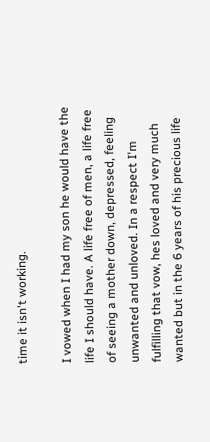time it isn't working.

I vowed when I had my son he would have the life I should have. A life free of men, a life free of seeing a mother down, depressed, feeling unwanted and unloved. In a respect I'm fulfilling that vow, hes loved and very much wanted but in the 6 years of his precious life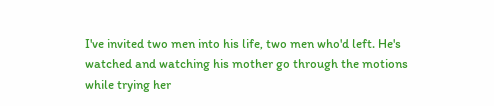I've invited two men into his life, two men who'd left. He's watched and watching his mother go through the motions while trying her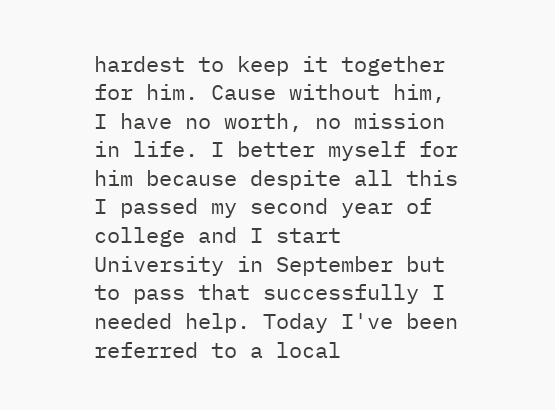hardest to keep it together for him. Cause without him, I have no worth, no mission in life. I better myself for him because despite all this I passed my second year of college and I start University in September but to pass that successfully I needed help. Today I've been referred to a local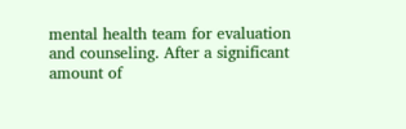mental health team for evaluation and counseling. After a significant amount of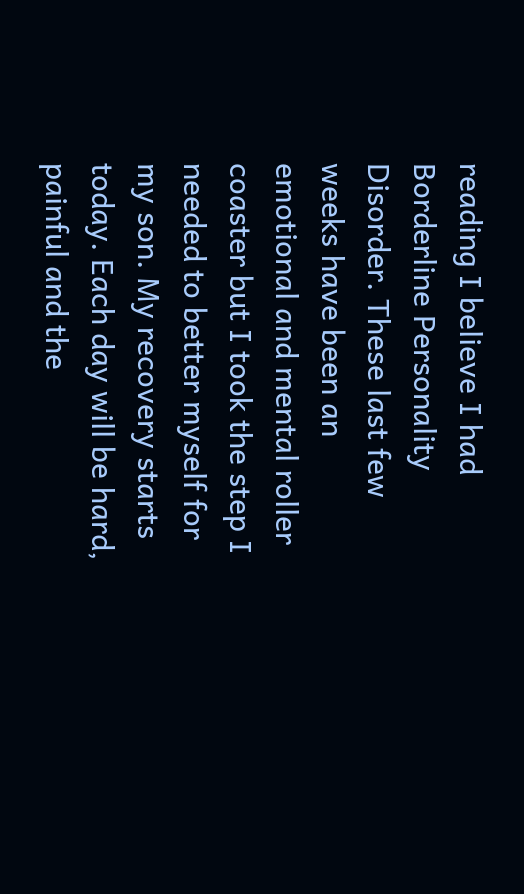reading I believe I had Borderline Personality Disorder. These last few weeks have been an emotional and mental roller coaster but I took the step I needed to better myself for my son. My recovery starts today. Each day will be hard, painful and the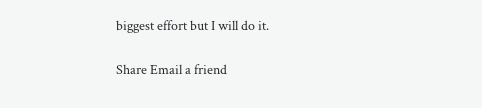biggest effort but I will do it.

Share Email a friend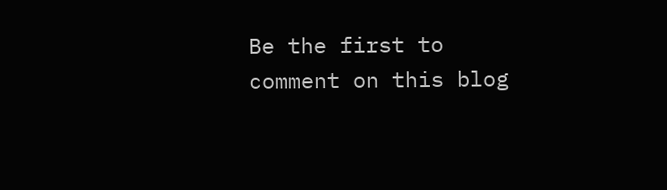Be the first to comment on this blog